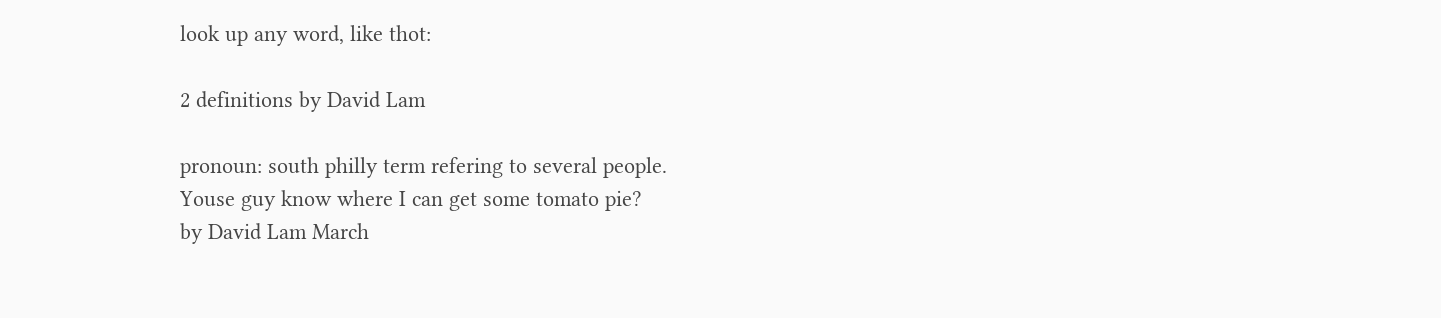look up any word, like thot:

2 definitions by David Lam

pronoun: south philly term refering to several people.
Youse guy know where I can get some tomato pie?
by David Lam March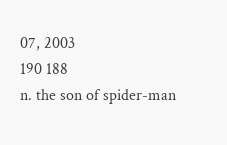07, 2003
190 188
n. the son of spider-man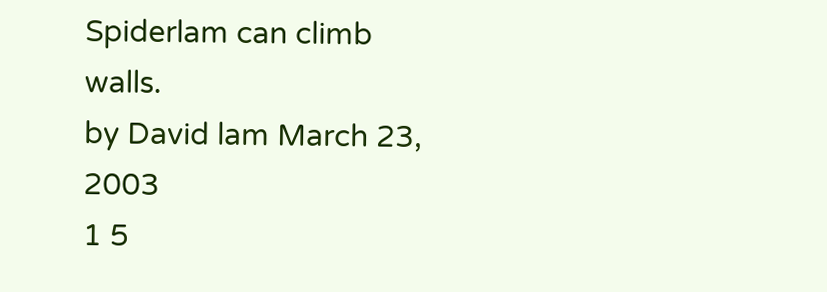Spiderlam can climb walls.
by David lam March 23, 2003
1 5